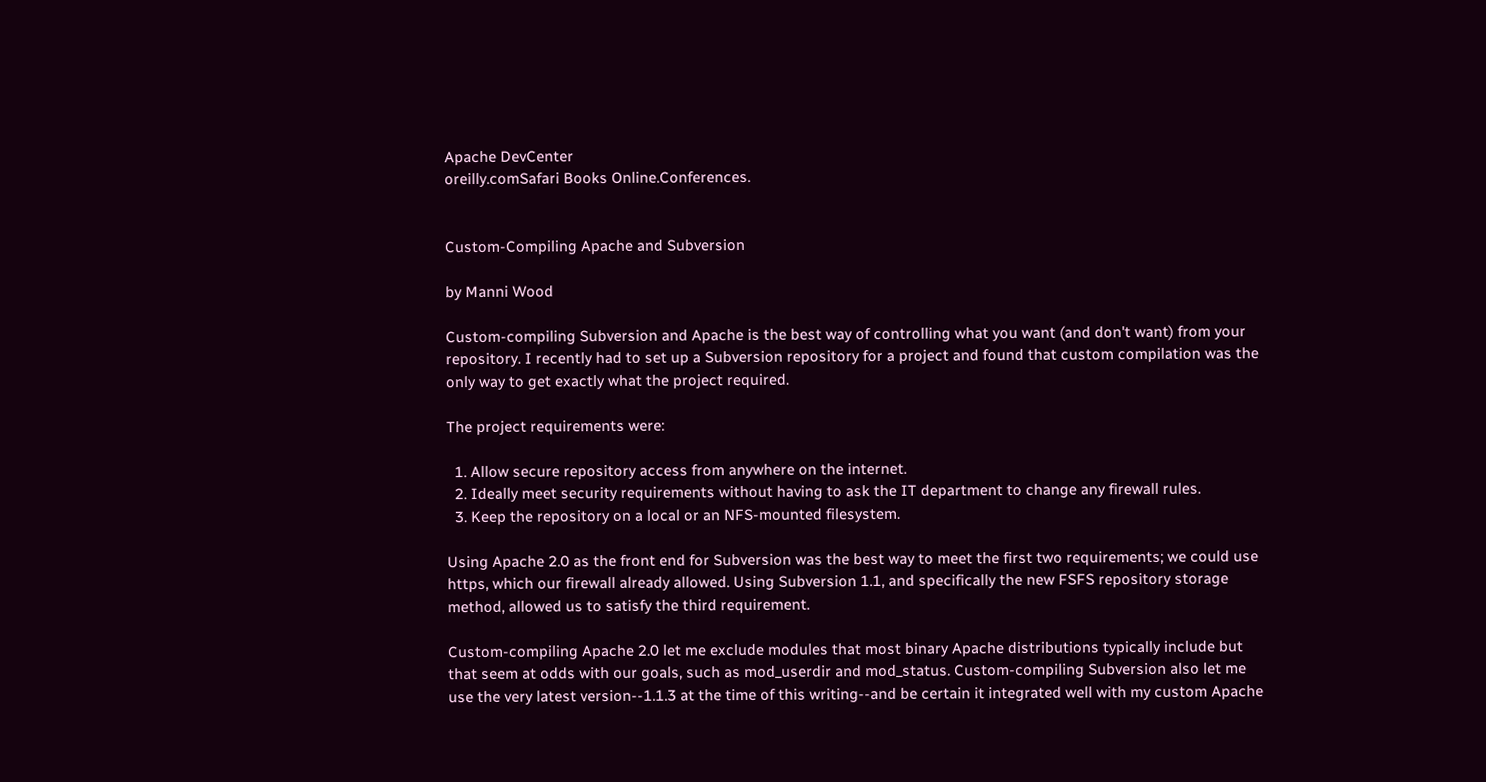Apache DevCenter
oreilly.comSafari Books Online.Conferences.


Custom-Compiling Apache and Subversion

by Manni Wood

Custom-compiling Subversion and Apache is the best way of controlling what you want (and don't want) from your repository. I recently had to set up a Subversion repository for a project and found that custom compilation was the only way to get exactly what the project required.

The project requirements were:

  1. Allow secure repository access from anywhere on the internet.
  2. Ideally meet security requirements without having to ask the IT department to change any firewall rules.
  3. Keep the repository on a local or an NFS-mounted filesystem.

Using Apache 2.0 as the front end for Subversion was the best way to meet the first two requirements; we could use https, which our firewall already allowed. Using Subversion 1.1, and specifically the new FSFS repository storage method, allowed us to satisfy the third requirement.

Custom-compiling Apache 2.0 let me exclude modules that most binary Apache distributions typically include but that seem at odds with our goals, such as mod_userdir and mod_status. Custom-compiling Subversion also let me use the very latest version--1.1.3 at the time of this writing--and be certain it integrated well with my custom Apache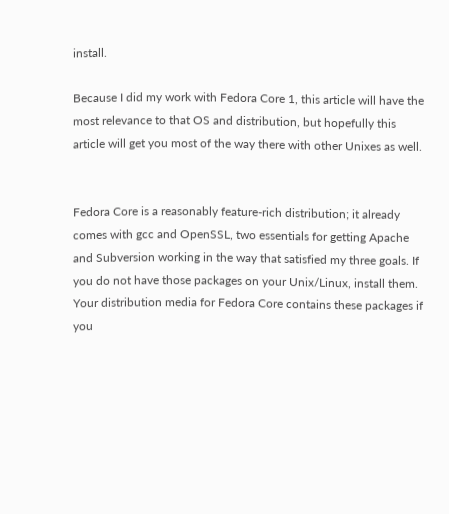install.

Because I did my work with Fedora Core 1, this article will have the most relevance to that OS and distribution, but hopefully this article will get you most of the way there with other Unixes as well.


Fedora Core is a reasonably feature-rich distribution; it already comes with gcc and OpenSSL, two essentials for getting Apache and Subversion working in the way that satisfied my three goals. If you do not have those packages on your Unix/Linux, install them. Your distribution media for Fedora Core contains these packages if you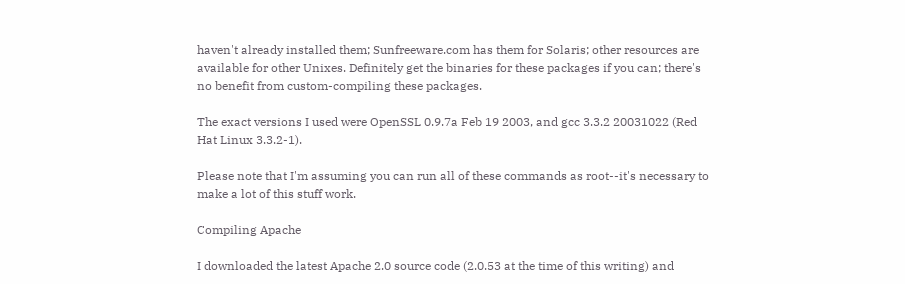haven't already installed them; Sunfreeware.com has them for Solaris; other resources are available for other Unixes. Definitely get the binaries for these packages if you can; there's no benefit from custom-compiling these packages.

The exact versions I used were OpenSSL 0.9.7a Feb 19 2003, and gcc 3.3.2 20031022 (Red Hat Linux 3.3.2-1).

Please note that I'm assuming you can run all of these commands as root--it's necessary to make a lot of this stuff work.

Compiling Apache

I downloaded the latest Apache 2.0 source code (2.0.53 at the time of this writing) and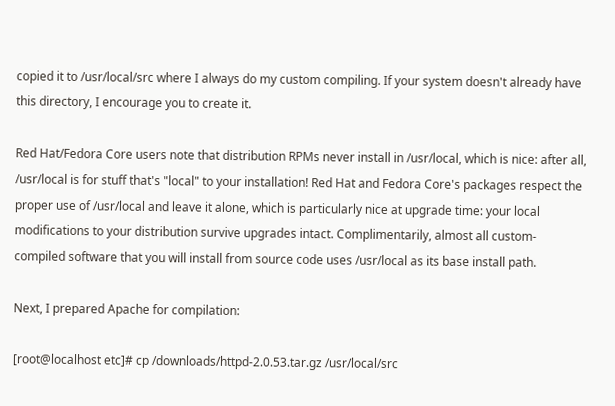copied it to /usr/local/src where I always do my custom compiling. If your system doesn't already have this directory, I encourage you to create it.

Red Hat/Fedora Core users note that distribution RPMs never install in /usr/local, which is nice: after all, /usr/local is for stuff that's "local" to your installation! Red Hat and Fedora Core's packages respect the proper use of /usr/local and leave it alone, which is particularly nice at upgrade time: your local modifications to your distribution survive upgrades intact. Complimentarily, almost all custom-compiled software that you will install from source code uses /usr/local as its base install path.

Next, I prepared Apache for compilation:

[root@localhost etc]# cp /downloads/httpd-2.0.53.tar.gz /usr/local/src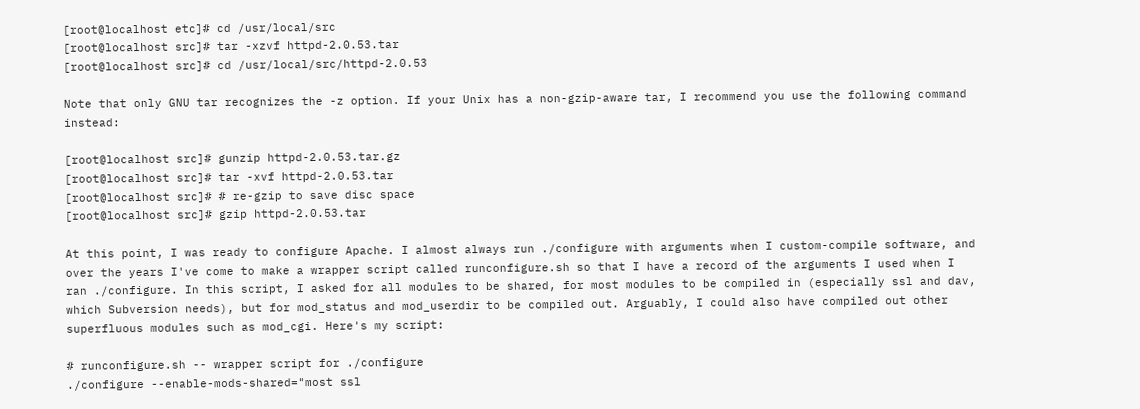[root@localhost etc]# cd /usr/local/src
[root@localhost src]# tar -xzvf httpd-2.0.53.tar
[root@localhost src]# cd /usr/local/src/httpd-2.0.53

Note that only GNU tar recognizes the -z option. If your Unix has a non-gzip-aware tar, I recommend you use the following command instead:

[root@localhost src]# gunzip httpd-2.0.53.tar.gz
[root@localhost src]# tar -xvf httpd-2.0.53.tar
[root@localhost src]# # re-gzip to save disc space
[root@localhost src]# gzip httpd-2.0.53.tar

At this point, I was ready to configure Apache. I almost always run ./configure with arguments when I custom-compile software, and over the years I've come to make a wrapper script called runconfigure.sh so that I have a record of the arguments I used when I ran ./configure. In this script, I asked for all modules to be shared, for most modules to be compiled in (especially ssl and dav, which Subversion needs), but for mod_status and mod_userdir to be compiled out. Arguably, I could also have compiled out other superfluous modules such as mod_cgi. Here's my script:

# runconfigure.sh -- wrapper script for ./configure
./configure --enable-mods-shared="most ssl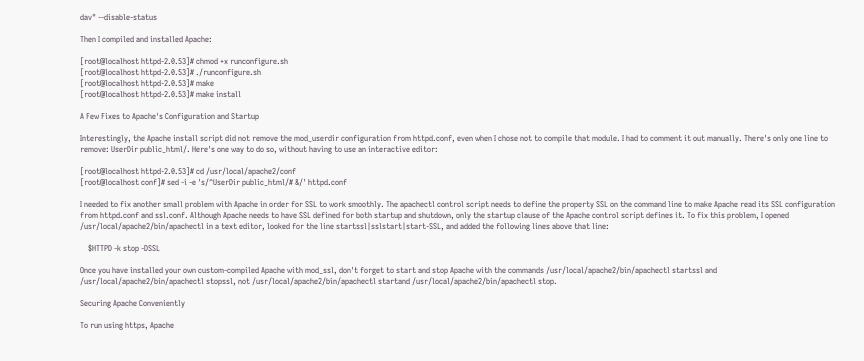dav" --disable-status

Then I compiled and installed Apache:

[root@localhost httpd-2.0.53]# chmod +x runconfigure.sh
[root@localhost httpd-2.0.53]# ./runconfigure.sh
[root@localhost httpd-2.0.53]# make
[root@localhost httpd-2.0.53]# make install

A Few Fixes to Apache's Configuration and Startup

Interestingly, the Apache install script did not remove the mod_userdir configuration from httpd.conf, even when I chose not to compile that module. I had to comment it out manually. There's only one line to remove: UserDir public_html/. Here's one way to do so, without having to use an interactive editor:

[root@localhost httpd-2.0.53]# cd /usr/local/apache2/conf
[root@localhost conf]# sed -i -e 's/^UserDir public_html/# &/' httpd.conf

I needed to fix another small problem with Apache in order for SSL to work smoothly. The apachectl control script needs to define the property SSL on the command line to make Apache read its SSL configuration from httpd.conf and ssl.conf. Although Apache needs to have SSL defined for both startup and shutdown, only the startup clause of the Apache control script defines it. To fix this problem, I opened /usr/local/apache2/bin/apachectl in a text editor, looked for the line startssl|sslstart|start-SSL, and added the following lines above that line:

    $HTTPD -k stop -DSSL

Once you have installed your own custom-compiled Apache with mod_ssl, don't forget to start and stop Apache with the commands /usr/local/apache2/bin/apachectl startssl and /usr/local/apache2/bin/apachectl stopssl, not /usr/local/apache2/bin/apachectl startand /usr/local/apache2/bin/apachectl stop.

Securing Apache Conveniently

To run using https, Apache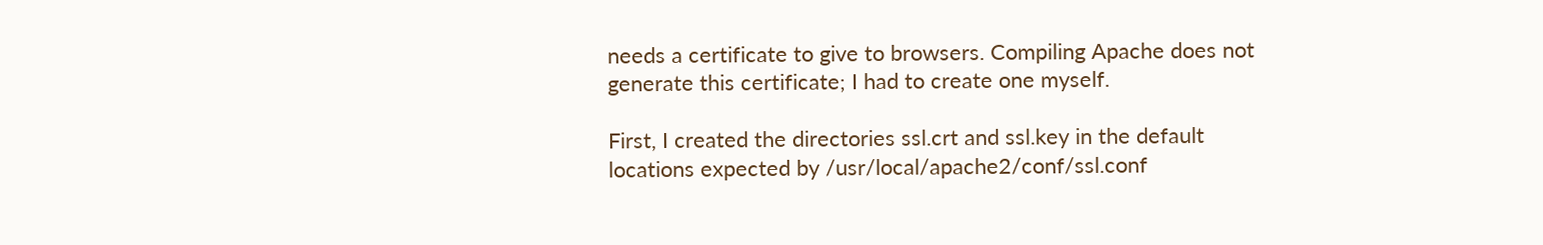needs a certificate to give to browsers. Compiling Apache does not generate this certificate; I had to create one myself.

First, I created the directories ssl.crt and ssl.key in the default locations expected by /usr/local/apache2/conf/ssl.conf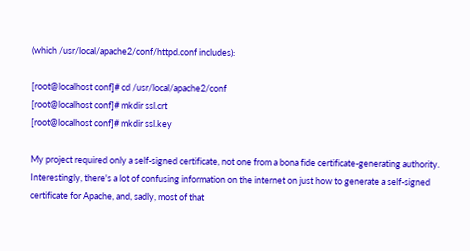(which /usr/local/apache2/conf/httpd.conf includes):

[root@localhost conf]# cd /usr/local/apache2/conf
[root@localhost conf]# mkdir ssl.crt
[root@localhost conf]# mkdir ssl.key

My project required only a self-signed certificate, not one from a bona fide certificate-generating authority. Interestingly, there's a lot of confusing information on the internet on just how to generate a self-signed certificate for Apache, and, sadly, most of that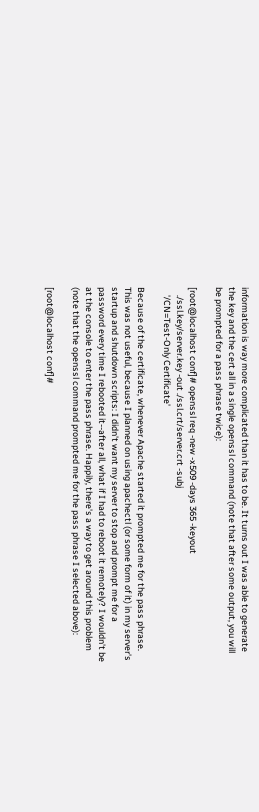information is way more complicated than it has to be. It turns out I was able to generate the key and the cert all in a single openssl command (note that after some output, you will be prompted for a pass phrase twice):

[root@localhost conf]# openssl req -new -x509 -days 365 -keyout
    ./ssl.key/server.key -out ./ssl.crt/server.crt -subj
    '/CN=Test-Only Certificate'

Because of the certificate, whenever Apache started it prompted me for the pass phrase. This was not useful, because I planned on using apachectl (or some form of it) in my server's startup and shutdown scripts: I didn't want my server to stop and prompt me for a password every time I rebooted it--after all, what if I had to reboot it remotely? I wouldn't be at the console to enter the pass phrase. Happily, there's a way to get around this problem (note that the openssl command prompted me for the pass phrase I selected above):

[root@localhost conf]#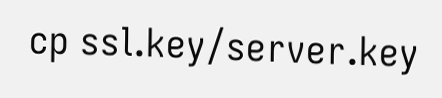cp ssl.key/server.key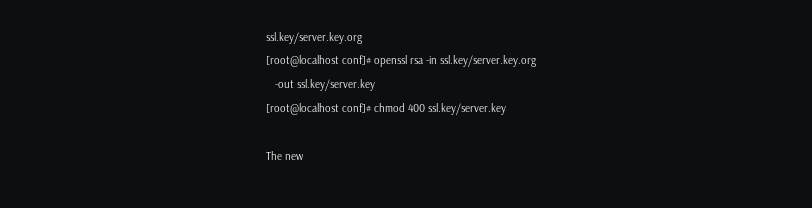ssl.key/server.key.org
[root@localhost conf]# openssl rsa -in ssl.key/server.key.org
   -out ssl.key/server.key
[root@localhost conf]# chmod 400 ssl.key/server.key

The new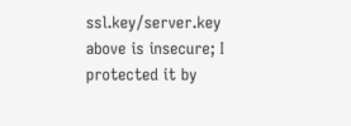ssl.key/server.key above is insecure; I protected it by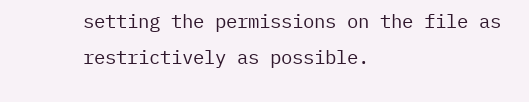setting the permissions on the file as restrictively as possible.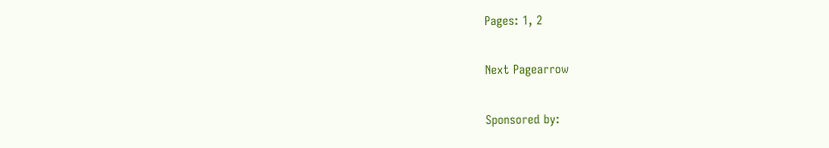Pages: 1, 2

Next Pagearrow

Sponsored by: